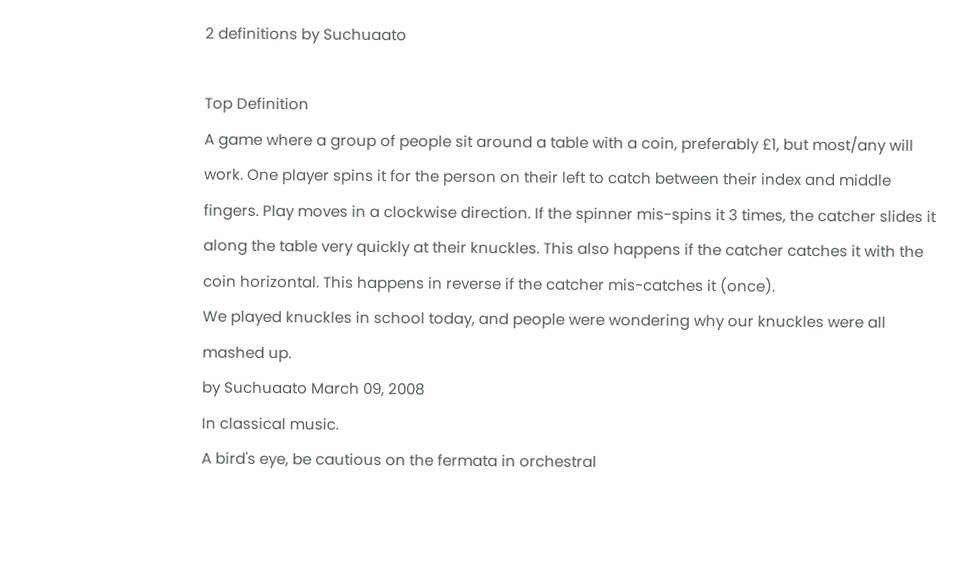2 definitions by Suchuaato

Top Definition
A game where a group of people sit around a table with a coin, preferably £1, but most/any will work. One player spins it for the person on their left to catch between their index and middle fingers. Play moves in a clockwise direction. If the spinner mis-spins it 3 times, the catcher slides it along the table very quickly at their knuckles. This also happens if the catcher catches it with the coin horizontal. This happens in reverse if the catcher mis-catches it (once).
We played knuckles in school today, and people were wondering why our knuckles were all mashed up.
by Suchuaato March 09, 2008
In classical music.
A bird's eye, be cautious on the fermata in orchestral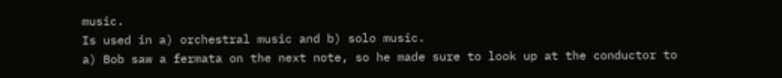music.
Is used in a) orchestral music and b) solo music.
a) Bob saw a fermata on the next note, so he made sure to look up at the conductor to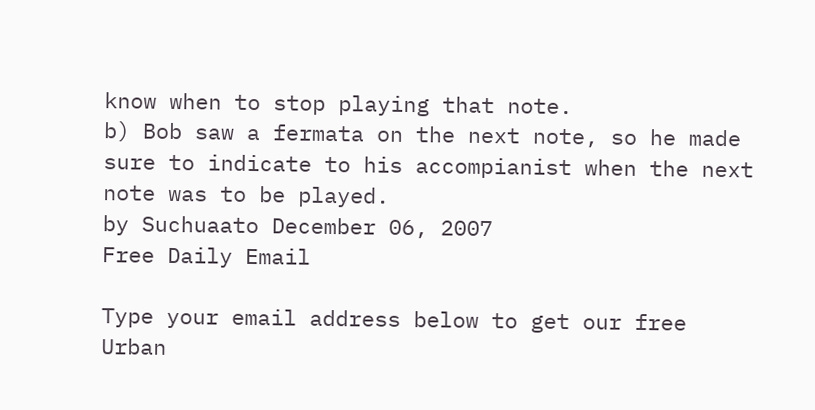know when to stop playing that note.
b) Bob saw a fermata on the next note, so he made sure to indicate to his accompianist when the next note was to be played.
by Suchuaato December 06, 2007
Free Daily Email

Type your email address below to get our free Urban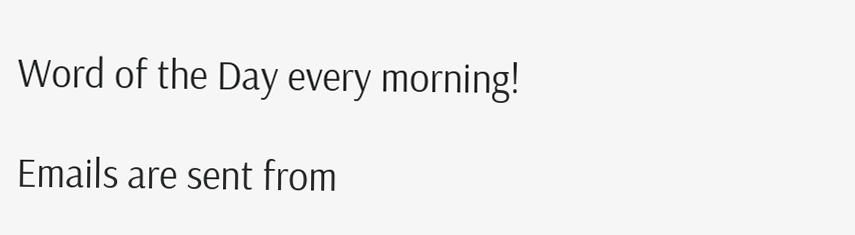Word of the Day every morning!

Emails are sent from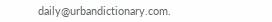daily@urbandictionary.com.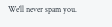We'll never spam you.